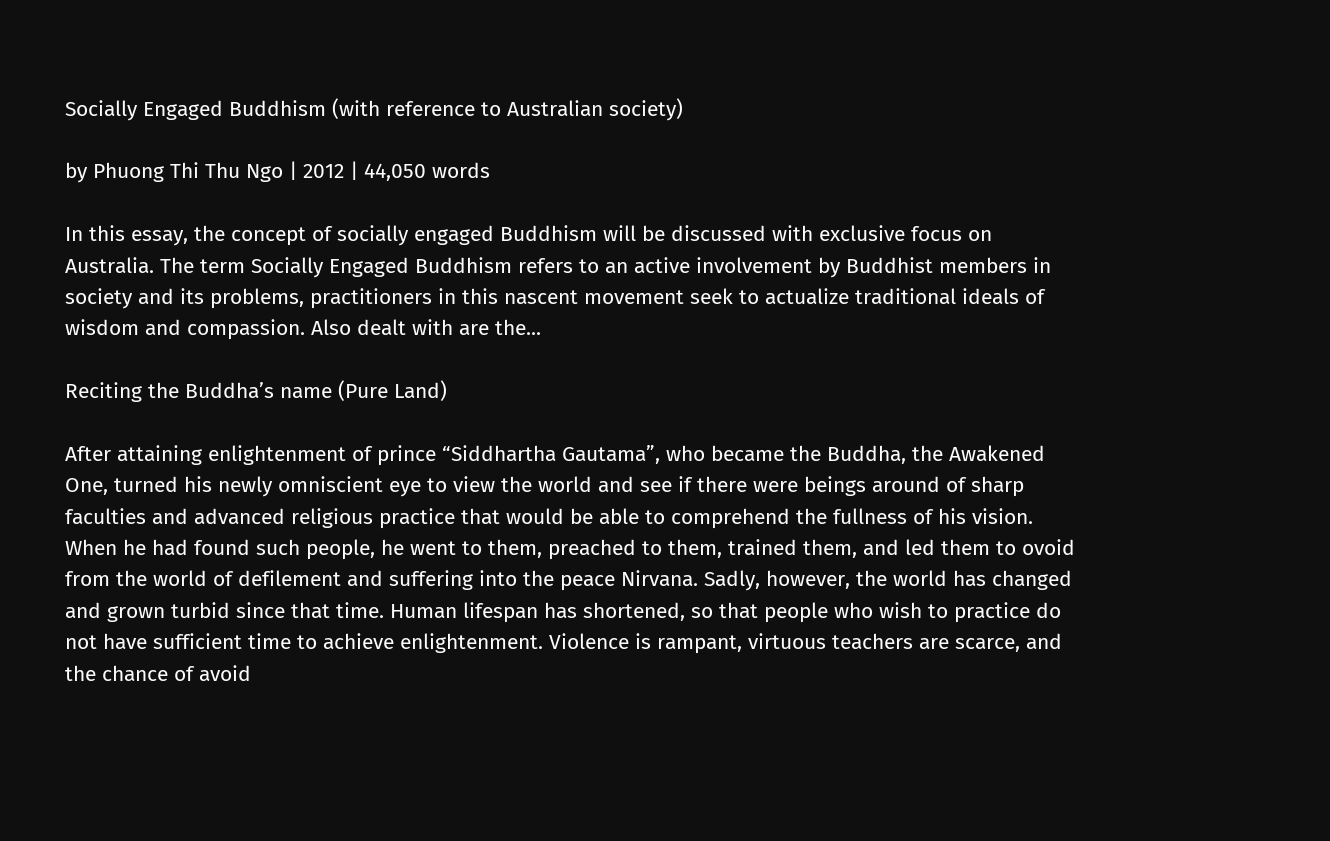Socially Engaged Buddhism (with reference to Australian society)

by Phuong Thi Thu Ngo | 2012 | 44,050 words

In this essay, the concept of socially engaged Buddhism will be discussed with exclusive focus on Australia. The term Socially Engaged Buddhism refers to an active involvement by Buddhist members in society and its problems, practitioners in this nascent movement seek to actualize traditional ideals of wisdom and compassion. Also dealt with are the...

Reciting the Buddha’s name (Pure Land)

After attaining enlightenment of prince “Siddhartha Gautama”, who became the Buddha, the Awakened One, turned his newly omniscient eye to view the world and see if there were beings around of sharp faculties and advanced religious practice that would be able to comprehend the fullness of his vision. When he had found such people, he went to them, preached to them, trained them, and led them to ovoid from the world of defilement and suffering into the peace Nirvana. Sadly, however, the world has changed and grown turbid since that time. Human lifespan has shortened, so that people who wish to practice do not have sufficient time to achieve enlightenment. Violence is rampant, virtuous teachers are scarce, and the chance of avoid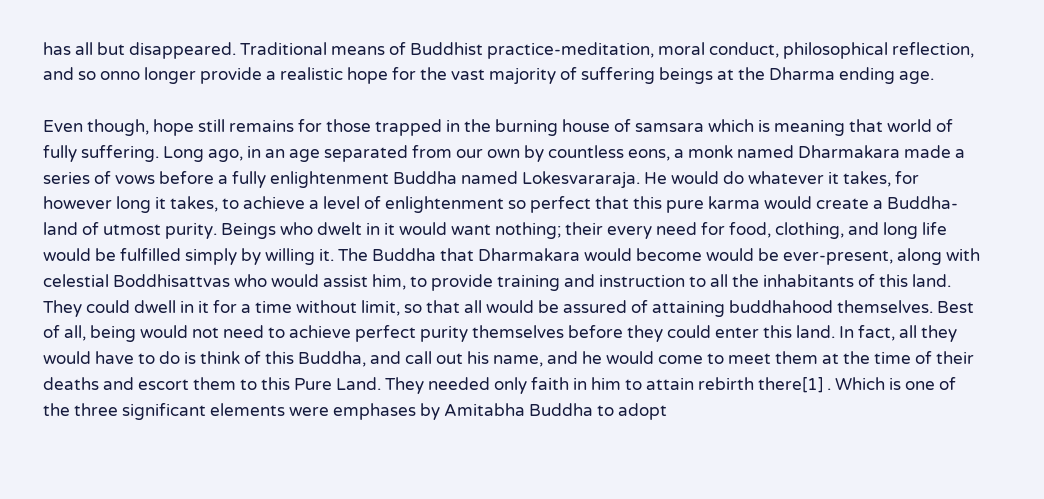has all but disappeared. Traditional means of Buddhist practice-meditation, moral conduct, philosophical reflection, and so onno longer provide a realistic hope for the vast majority of suffering beings at the Dharma ending age.

Even though, hope still remains for those trapped in the burning house of samsara which is meaning that world of fully suffering. Long ago, in an age separated from our own by countless eons, a monk named Dharmakara made a series of vows before a fully enlightenment Buddha named Lokesvararaja. He would do whatever it takes, for however long it takes, to achieve a level of enlightenment so perfect that this pure karma would create a Buddha-land of utmost purity. Beings who dwelt in it would want nothing; their every need for food, clothing, and long life would be fulfilled simply by willing it. The Buddha that Dharmakara would become would be ever-present, along with celestial Boddhisattvas who would assist him, to provide training and instruction to all the inhabitants of this land. They could dwell in it for a time without limit, so that all would be assured of attaining buddhahood themselves. Best of all, being would not need to achieve perfect purity themselves before they could enter this land. In fact, all they would have to do is think of this Buddha, and call out his name, and he would come to meet them at the time of their deaths and escort them to this Pure Land. They needed only faith in him to attain rebirth there[1] . Which is one of the three significant elements were emphases by Amitabha Buddha to adopt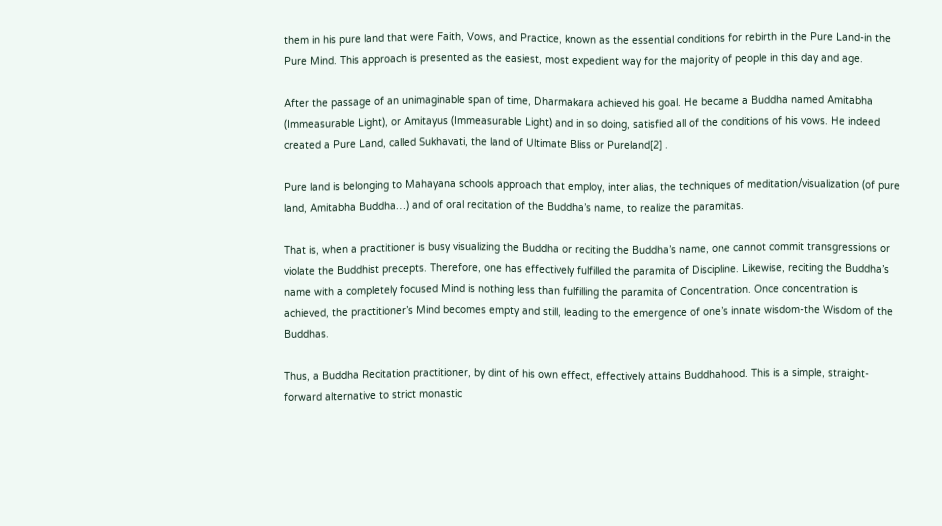them in his pure land that were Faith, Vows, and Practice, known as the essential conditions for rebirth in the Pure Land-in the Pure Mind. This approach is presented as the easiest, most expedient way for the majority of people in this day and age.

After the passage of an unimaginable span of time, Dharmakara achieved his goal. He became a Buddha named Amitabha (Immeasurable Light), or Amitayus (Immeasurable Light) and in so doing, satisfied all of the conditions of his vows. He indeed created a Pure Land, called Sukhavati, the land of Ultimate Bliss or Pureland[2] .

Pure land is belonging to Mahayana schools approach that employ, inter alias, the techniques of meditation/visualization (of pure land, Amitabha Buddha…) and of oral recitation of the Buddha’s name, to realize the paramitas.

That is, when a practitioner is busy visualizing the Buddha or reciting the Buddha’s name, one cannot commit transgressions or violate the Buddhist precepts. Therefore, one has effectively fulfilled the paramita of Discipline. Likewise, reciting the Buddha’s name with a completely focused Mind is nothing less than fulfilling the paramita of Concentration. Once concentration is achieved, the practitioner’s Mind becomes empty and still, leading to the emergence of one’s innate wisdom-the Wisdom of the Buddhas.

Thus, a Buddha Recitation practitioner, by dint of his own effect, effectively attains Buddhahood. This is a simple, straight-forward alternative to strict monastic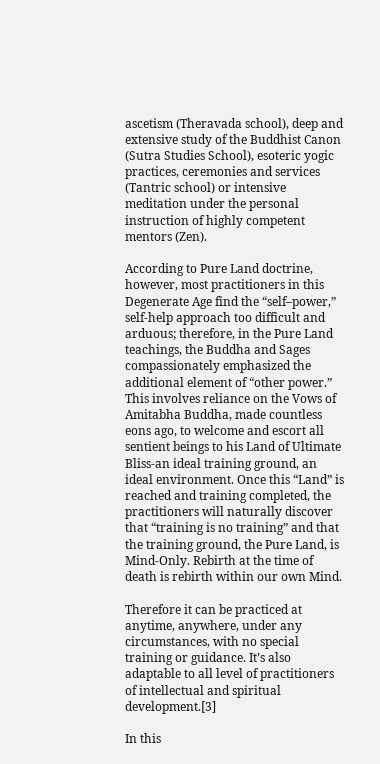ascetism (Theravada school), deep and extensive study of the Buddhist Canon (Sutra Studies School), esoteric yogic practices, ceremonies and services (Tantric school) or intensive meditation under the personal instruction of highly competent mentors (Zen).

According to Pure Land doctrine, however, most practitioners in this Degenerate Age find the “self–power,” self-help approach too difficult and arduous; therefore, in the Pure Land teachings, the Buddha and Sages compassionately emphasized the additional element of “other power.” This involves reliance on the Vows of Amitabha Buddha, made countless eons ago, to welcome and escort all sentient beings to his Land of Ultimate Bliss-an ideal training ground, an ideal environment. Once this “Land” is reached and training completed, the practitioners will naturally discover that “training is no training” and that the training ground, the Pure Land, is Mind-Only. Rebirth at the time of death is rebirth within our own Mind.

Therefore it can be practiced at anytime, anywhere, under any circumstances, with no special training or guidance. It’s also adaptable to all level of practitioners of intellectual and spiritual development.[3]

In this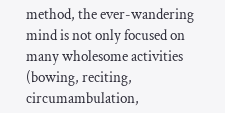method, the ever-wandering mind is not only focused on many wholesome activities (bowing, reciting, circumambulation,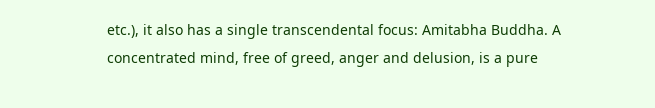etc.), it also has a single transcendental focus: Amitabha Buddha. A concentrated mind, free of greed, anger and delusion, is a pure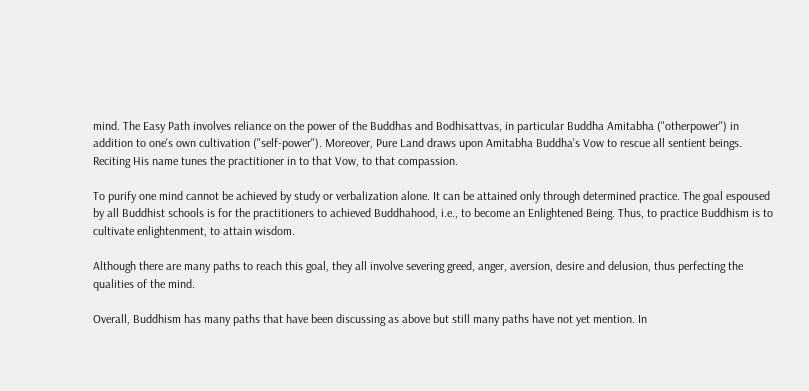mind. The Easy Path involves reliance on the power of the Buddhas and Bodhisattvas, in particular Buddha Amitabha ("otherpower") in addition to one's own cultivation ("self-power"). Moreover, Pure Land draws upon Amitabha Buddha's Vow to rescue all sentient beings. Reciting His name tunes the practitioner in to that Vow, to that compassion.

To purify one mind cannot be achieved by study or verbalization alone. It can be attained only through determined practice. The goal espoused by all Buddhist schools is for the practitioners to achieved Buddhahood, i.e., to become an Enlightened Being. Thus, to practice Buddhism is to cultivate enlightenment, to attain wisdom.

Although there are many paths to reach this goal, they all involve severing greed, anger, aversion, desire and delusion, thus perfecting the qualities of the mind.

Overall, Buddhism has many paths that have been discussing as above but still many paths have not yet mention. In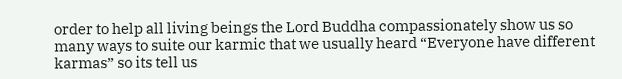order to help all living beings the Lord Buddha compassionately show us so many ways to suite our karmic that we usually heard “Everyone have different karmas” so its tell us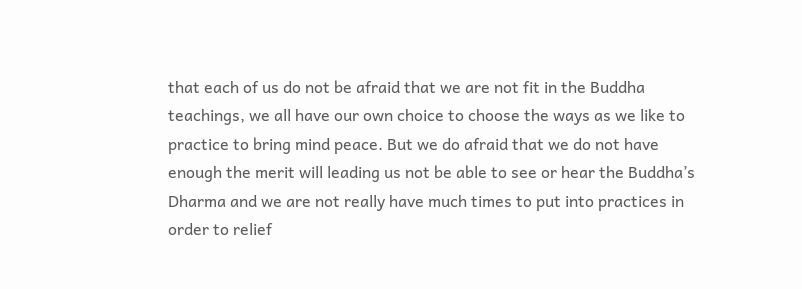that each of us do not be afraid that we are not fit in the Buddha teachings, we all have our own choice to choose the ways as we like to practice to bring mind peace. But we do afraid that we do not have enough the merit will leading us not be able to see or hear the Buddha’s Dharma and we are not really have much times to put into practices in order to relief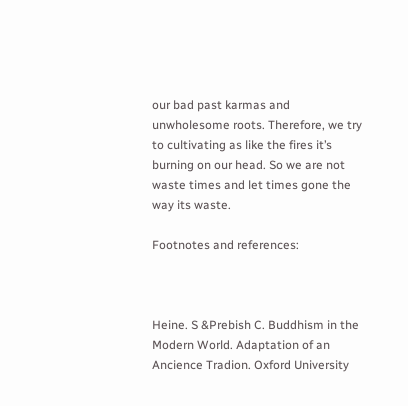our bad past karmas and unwholesome roots. Therefore, we try to cultivating as like the fires it’s burning on our head. So we are not waste times and let times gone the way its waste.

Footnotes and references:



Heine. S &Prebish C. Buddhism in the Modern World. Adaptation of an Ancience Tradion. Oxford University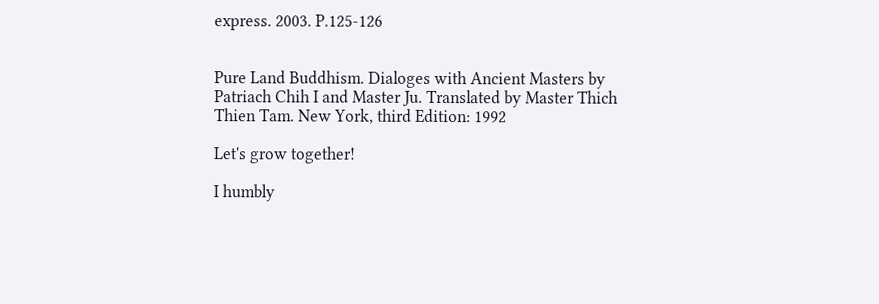express. 2003. P.125-126


Pure Land Buddhism. Dialoges with Ancient Masters by Patriach Chih I and Master Ju. Translated by Master Thich Thien Tam. New York, third Edition: 1992

Let's grow together!

I humbly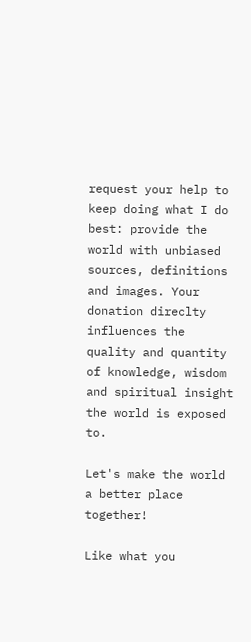request your help to keep doing what I do best: provide the world with unbiased sources, definitions and images. Your donation direclty influences the quality and quantity of knowledge, wisdom and spiritual insight the world is exposed to.

Let's make the world a better place together!

Like what you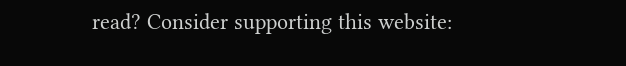read? Consider supporting this website: